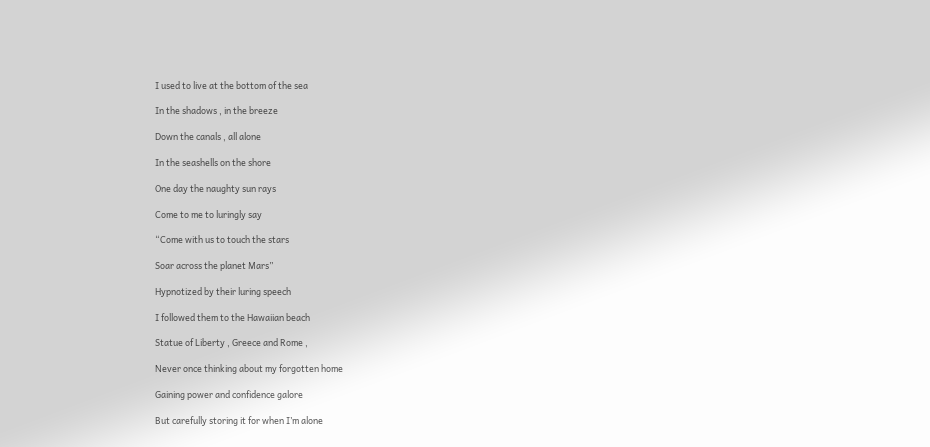I used to live at the bottom of the sea

In the shadows , in the breeze

Down the canals , all alone

In the seashells on the shore

One day the naughty sun rays

Come to me to luringly say

“Come with us to touch the stars

Soar across the planet Mars”

Hypnotized by their luring speech

I followed them to the Hawaiian beach

Statue of Liberty , Greece and Rome ,

Never once thinking about my forgotten home

Gaining power and confidence galore

But carefully storing it for when I’m alone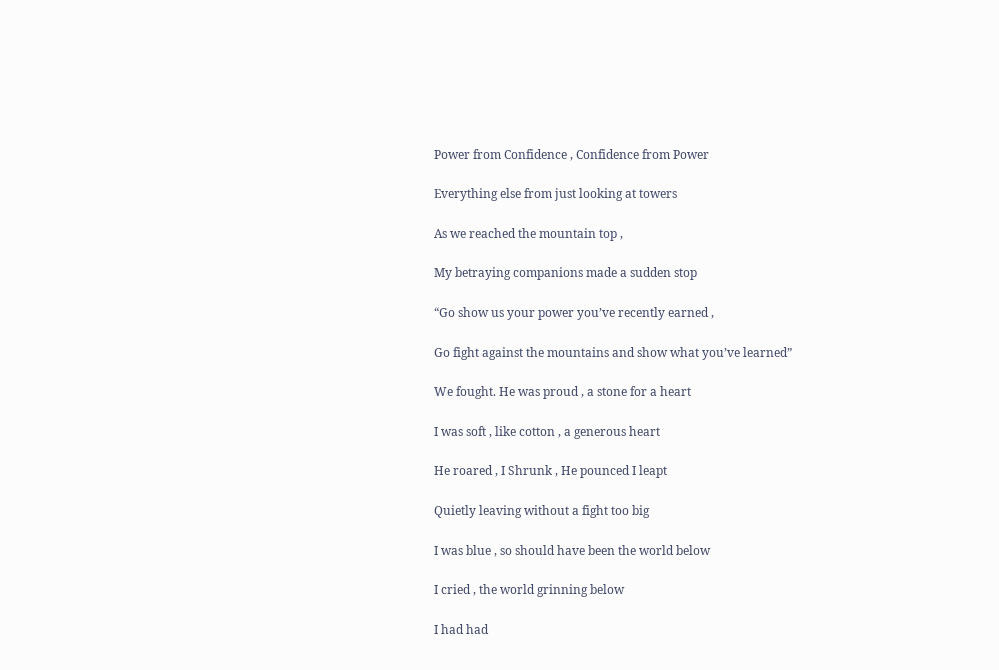Power from Confidence , Confidence from Power

Everything else from just looking at towers

As we reached the mountain top ,

My betraying companions made a sudden stop

“Go show us your power you’ve recently earned ,

Go fight against the mountains and show what you’ve learned”

We fought. He was proud , a stone for a heart

I was soft , like cotton , a generous heart

He roared , I Shrunk , He pounced I leapt

Quietly leaving without a fight too big

I was blue , so should have been the world below

I cried , the world grinning below

I had had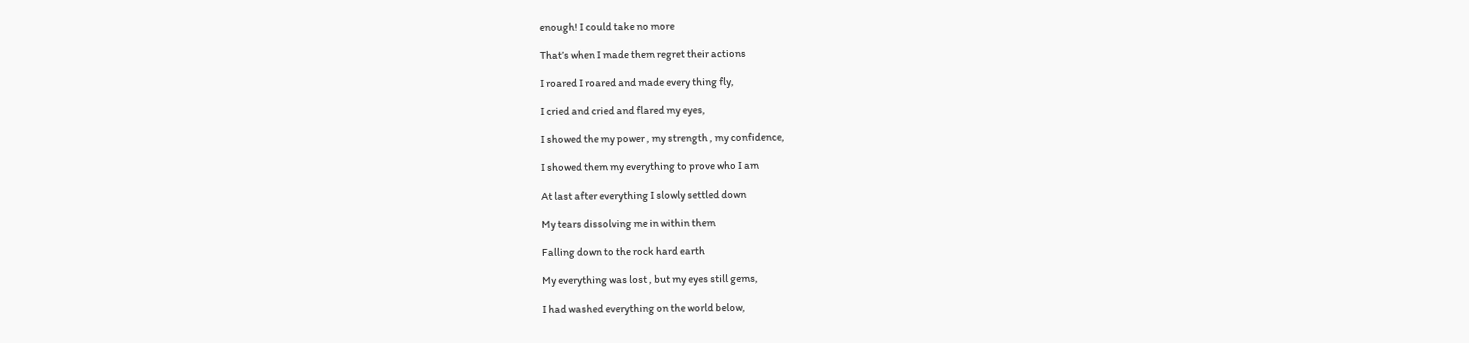enough! I could take no more

That’s when I made them regret their actions

I roared I roared and made every thing fly,

I cried and cried and flared my eyes,

I showed the my power , my strength , my confidence,

I showed them my everything to prove who I am

At last after everything I slowly settled down

My tears dissolving me in within them

Falling down to the rock hard earth

My everything was lost , but my eyes still gems,

I had washed everything on the world below,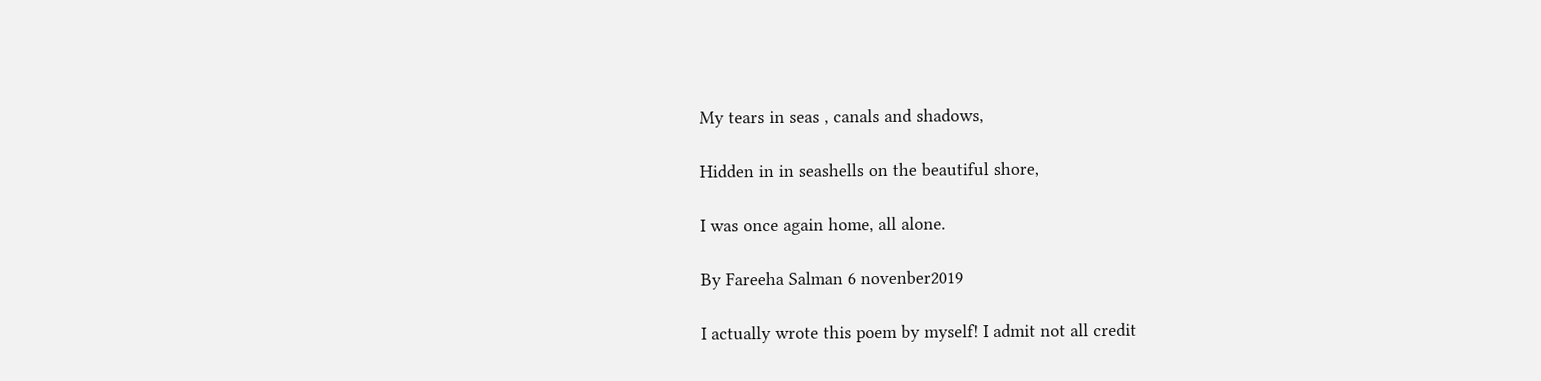My tears in seas , canals and shadows,

Hidden in in seashells on the beautiful shore,

I was once again home, all alone.

By Fareeha Salman 6 novenber2019

I actually wrote this poem by myself! I admit not all credit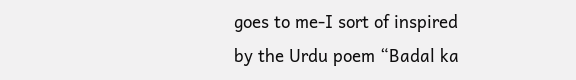goes to me-I sort of inspired by the Urdu poem “Badal ka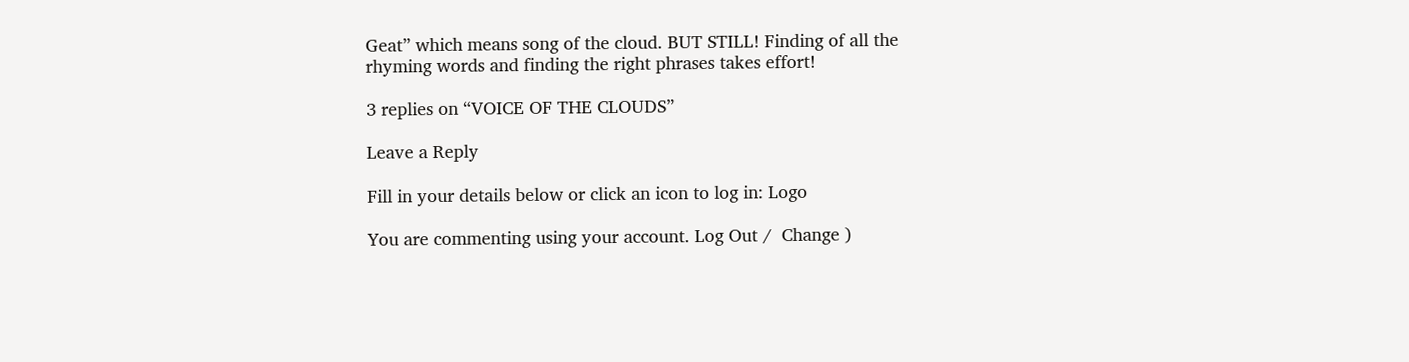Geat” which means song of the cloud. BUT STILL! Finding of all the rhyming words and finding the right phrases takes effort!

3 replies on “VOICE OF THE CLOUDS”

Leave a Reply

Fill in your details below or click an icon to log in: Logo

You are commenting using your account. Log Out /  Change )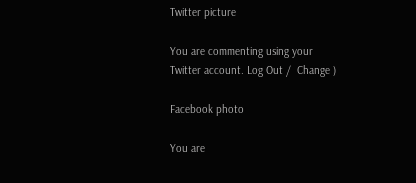Twitter picture

You are commenting using your Twitter account. Log Out /  Change )

Facebook photo

You are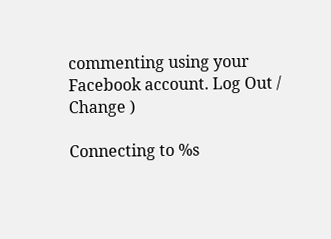commenting using your Facebook account. Log Out /  Change )

Connecting to %s